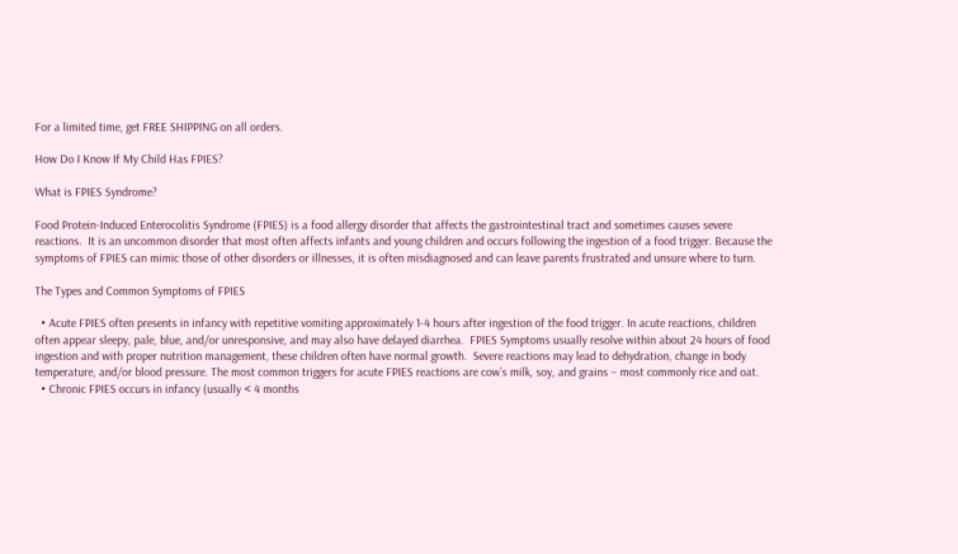For a limited time, get FREE SHIPPING on all orders.

How Do I Know If My Child Has FPIES?

What is FPIES Syndrome?

Food Protein-Induced Enterocolitis Syndrome (FPIES) is a food allergy disorder that affects the gastrointestinal tract and sometimes causes severe reactions.  It is an uncommon disorder that most often affects infants and young children and occurs following the ingestion of a food trigger. Because the symptoms of FPIES can mimic those of other disorders or illnesses, it is often misdiagnosed and can leave parents frustrated and unsure where to turn.

The Types and Common Symptoms of FPIES

  • Acute FPIES often presents in infancy with repetitive vomiting approximately 1-4 hours after ingestion of the food trigger. In acute reactions, children often appear sleepy, pale, blue, and/or unresponsive, and may also have delayed diarrhea.  FPIES Symptoms usually resolve within about 24 hours of food ingestion and with proper nutrition management, these children often have normal growth.  Severe reactions may lead to dehydration, change in body temperature, and/or blood pressure. The most common triggers for acute FPIES reactions are cow’s milk, soy, and grains – most commonly rice and oat.
  • Chronic FPIES occurs in infancy (usually < 4 months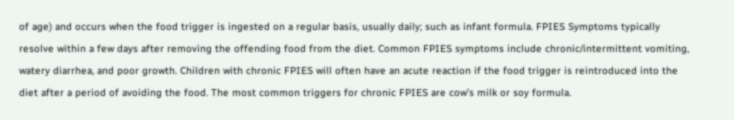of age) and occurs when the food trigger is ingested on a regular basis, usually daily; such as infant formula. FPIES Symptoms typically resolve within a few days after removing the offending food from the diet. Common FPIES symptoms include chronic/intermittent vomiting, watery diarrhea, and poor growth. Children with chronic FPIES will often have an acute reaction if the food trigger is reintroduced into the diet after a period of avoiding the food. The most common triggers for chronic FPIES are cow’s milk or soy formula.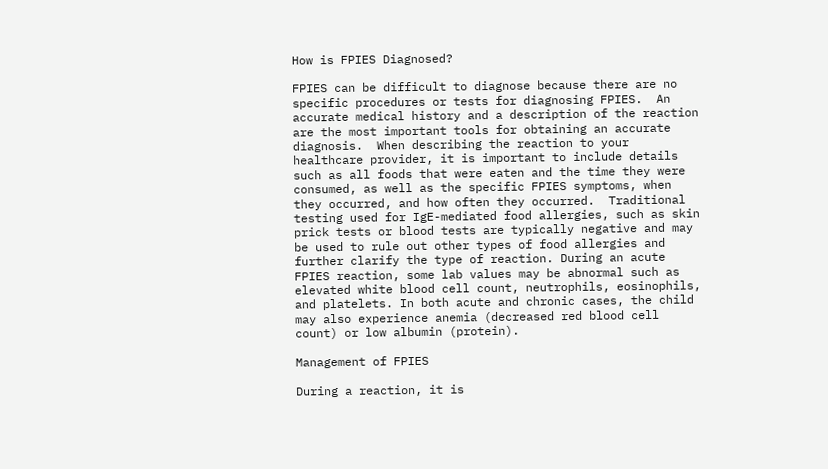How is FPIES Diagnosed?

FPIES can be difficult to diagnose because there are no specific procedures or tests for diagnosing FPIES.  An accurate medical history and a description of the reaction are the most important tools for obtaining an accurate diagnosis.  When describing the reaction to your healthcare provider, it is important to include details such as all foods that were eaten and the time they were consumed, as well as the specific FPIES symptoms, when they occurred, and how often they occurred.  Traditional testing used for IgE-mediated food allergies, such as skin prick tests or blood tests are typically negative and may be used to rule out other types of food allergies and further clarify the type of reaction. During an acute FPIES reaction, some lab values may be abnormal such as elevated white blood cell count, neutrophils, eosinophils, and platelets. In both acute and chronic cases, the child may also experience anemia (decreased red blood cell count) or low albumin (protein).

Management of FPIES

During a reaction, it is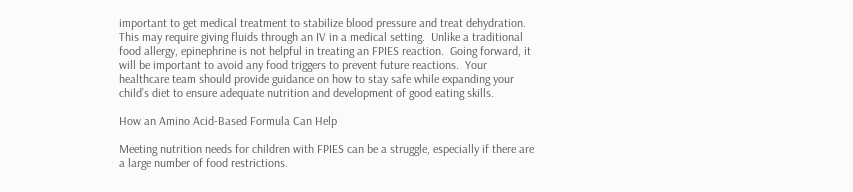important to get medical treatment to stabilize blood pressure and treat dehydration. This may require giving fluids through an IV in a medical setting.  Unlike a traditional food allergy, epinephrine is not helpful in treating an FPIES reaction.  Going forward, it will be important to avoid any food triggers to prevent future reactions.  Your healthcare team should provide guidance on how to stay safe while expanding your child’s diet to ensure adequate nutrition and development of good eating skills.

How an Amino Acid-Based Formula Can Help

Meeting nutrition needs for children with FPIES can be a struggle, especially if there are a large number of food restrictions.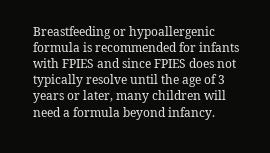Breastfeeding or hypoallergenic formula is recommended for infants with FPIES and since FPIES does not typically resolve until the age of 3 years or later, many children will need a formula beyond infancy.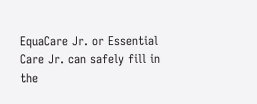EquaCare Jr. or Essential Care Jr. can safely fill in the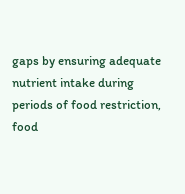gaps by ensuring adequate nutrient intake during periods of food restriction, food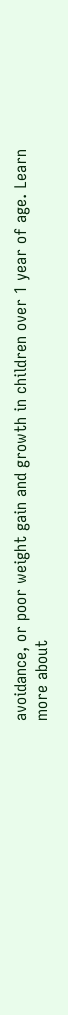avoidance, or poor weight gain and growth in children over 1 year of age. Learn more about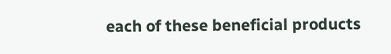each of these beneficial products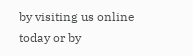by visiting us online today or by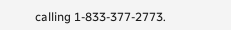calling 1-833-377-2773.